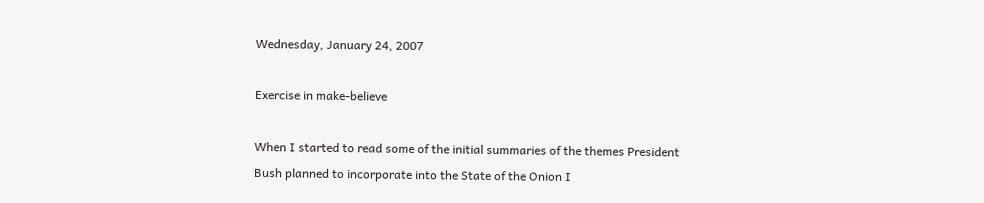Wednesday, January 24, 2007

Exercise in make-believe

When I started to read some of the initial summaries of the themes President Bush planned to incorporate into the State of the Onion I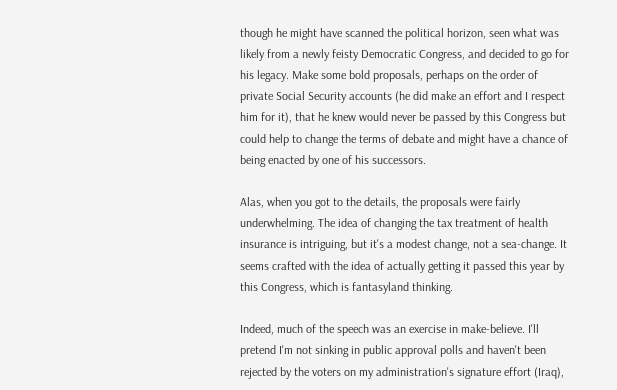though he might have scanned the political horizon, seen what was likely from a newly feisty Democratic Congress, and decided to go for his legacy. Make some bold proposals, perhaps on the order of private Social Security accounts (he did make an effort and I respect him for it), that he knew would never be passed by this Congress but could help to change the terms of debate and might have a chance of being enacted by one of his successors.

Alas, when you got to the details, the proposals were fairly underwhelming. The idea of changing the tax treatment of health insurance is intriguing, but it's a modest change, not a sea-change. It seems crafted with the idea of actually getting it passed this year by this Congress, which is fantasyland thinking.

Indeed, much of the speech was an exercise in make-believe. I'll pretend I'm not sinking in public approval polls and haven't been rejected by the voters on my administration's signature effort (Iraq),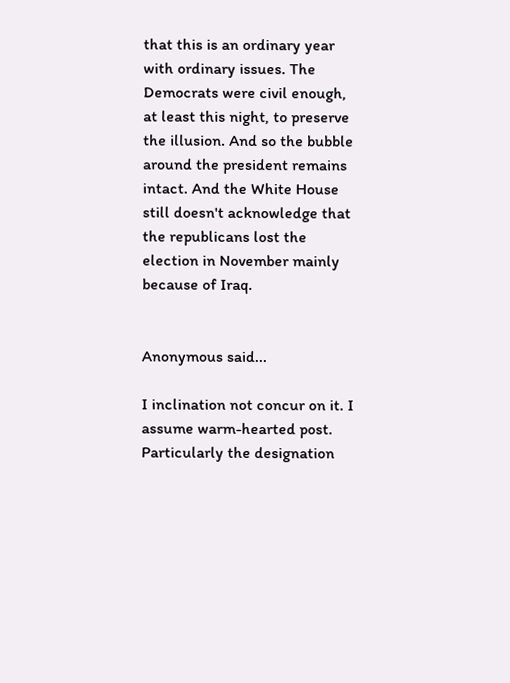that this is an ordinary year with ordinary issues. The Democrats were civil enough, at least this night, to preserve the illusion. And so the bubble around the president remains intact. And the White House still doesn't acknowledge that the republicans lost the election in November mainly because of Iraq.


Anonymous said...

I inclination not concur on it. I assume warm-hearted post. Particularly the designation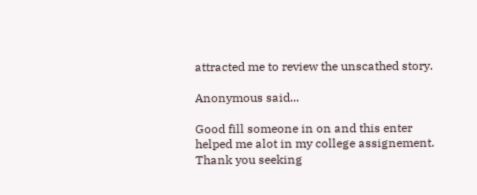attracted me to review the unscathed story.

Anonymous said...

Good fill someone in on and this enter helped me alot in my college assignement. Thank you seeking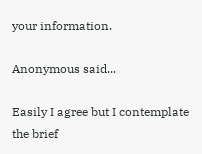your information.

Anonymous said...

Easily I agree but I contemplate the brief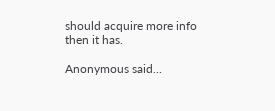should acquire more info then it has.

Anonymous said...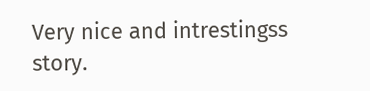Very nice and intrestingss story.